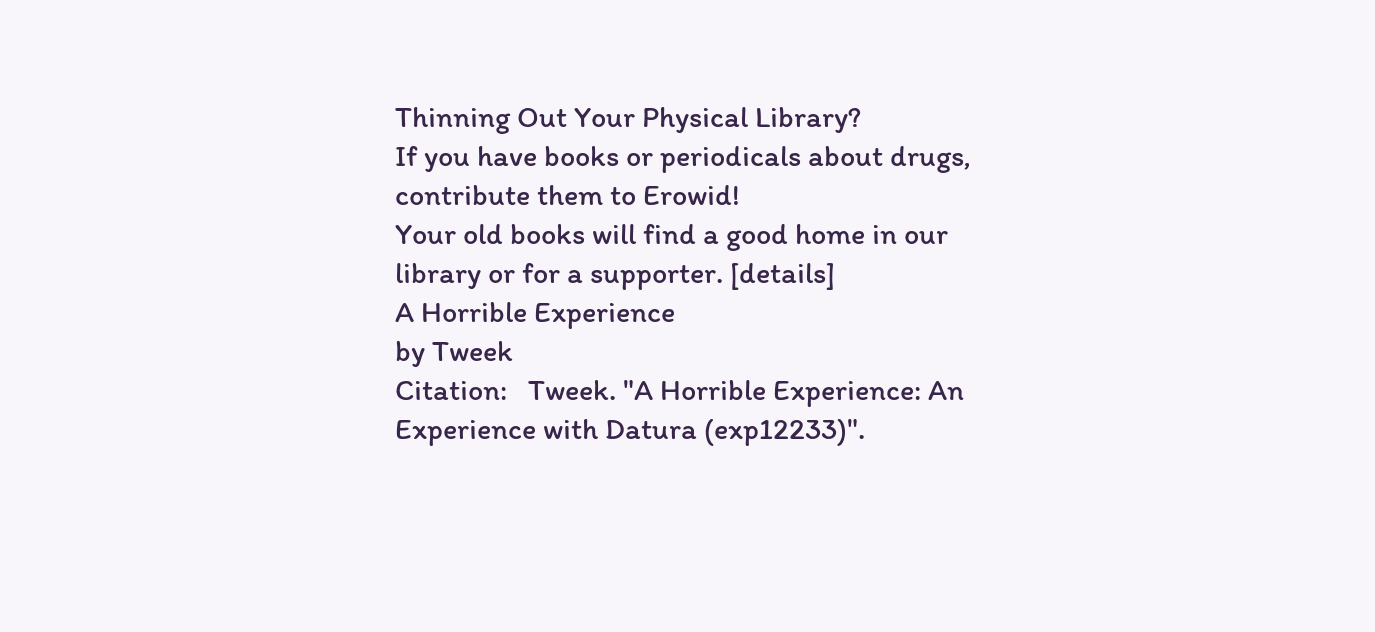Thinning Out Your Physical Library?
If you have books or periodicals about drugs, contribute them to Erowid!
Your old books will find a good home in our library or for a supporter. [details]
A Horrible Experience
by Tweek
Citation:   Tweek. "A Horrible Experience: An Experience with Datura (exp12233)".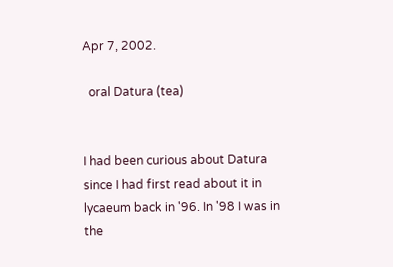Apr 7, 2002.

  oral Datura (tea)


I had been curious about Datura since I had first read about it in lycaeum back in '96. In '98 I was in the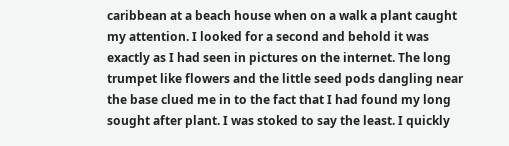caribbean at a beach house when on a walk a plant caught my attention. I looked for a second and behold it was exactly as I had seen in pictures on the internet. The long trumpet like flowers and the little seed pods dangling near the base clued me in to the fact that I had found my long sought after plant. I was stoked to say the least. I quickly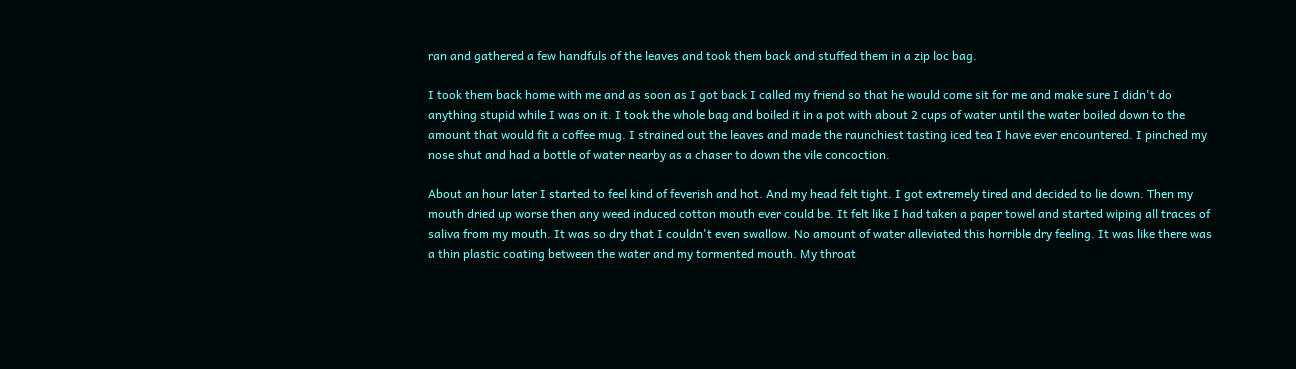ran and gathered a few handfuls of the leaves and took them back and stuffed them in a zip loc bag.

I took them back home with me and as soon as I got back I called my friend so that he would come sit for me and make sure I didn't do anything stupid while I was on it. I took the whole bag and boiled it in a pot with about 2 cups of water until the water boiled down to the amount that would fit a coffee mug. I strained out the leaves and made the raunchiest tasting iced tea I have ever encountered. I pinched my nose shut and had a bottle of water nearby as a chaser to down the vile concoction.

About an hour later I started to feel kind of feverish and hot. And my head felt tight. I got extremely tired and decided to lie down. Then my mouth dried up worse then any weed induced cotton mouth ever could be. It felt like I had taken a paper towel and started wiping all traces of saliva from my mouth. It was so dry that I couldn't even swallow. No amount of water alleviated this horrible dry feeling. It was like there was a thin plastic coating between the water and my tormented mouth. My throat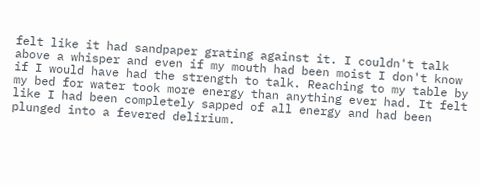felt like it had sandpaper grating against it. I couldn't talk above a whisper and even if my mouth had been moist I don't know if I would have had the strength to talk. Reaching to my table by my bed for water took more energy than anything ever had. It felt like I had been completely sapped of all energy and had been plunged into a fevered delirium.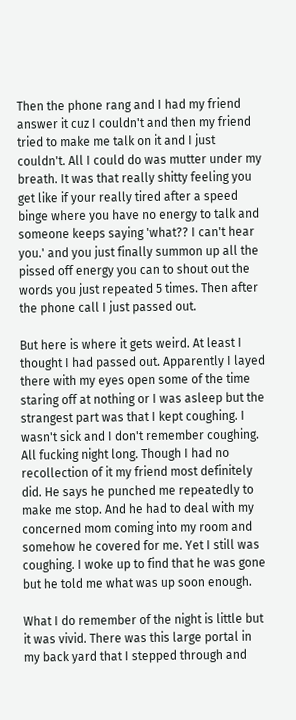Then the phone rang and I had my friend answer it cuz I couldn't and then my friend tried to make me talk on it and I just couldn't. All I could do was mutter under my breath. It was that really shitty feeling you get like if your really tired after a speed binge where you have no energy to talk and someone keeps saying 'what?? I can't hear you.' and you just finally summon up all the pissed off energy you can to shout out the words you just repeated 5 times. Then after the phone call I just passed out.

But here is where it gets weird. At least I thought I had passed out. Apparently I layed there with my eyes open some of the time staring off at nothing or I was asleep but the strangest part was that I kept coughing. I wasn't sick and I don't remember coughing. All fucking night long. Though I had no recollection of it my friend most definitely did. He says he punched me repeatedly to make me stop. And he had to deal with my concerned mom coming into my room and somehow he covered for me. Yet I still was coughing. I woke up to find that he was gone but he told me what was up soon enough.

What I do remember of the night is little but it was vivid. There was this large portal in my back yard that I stepped through and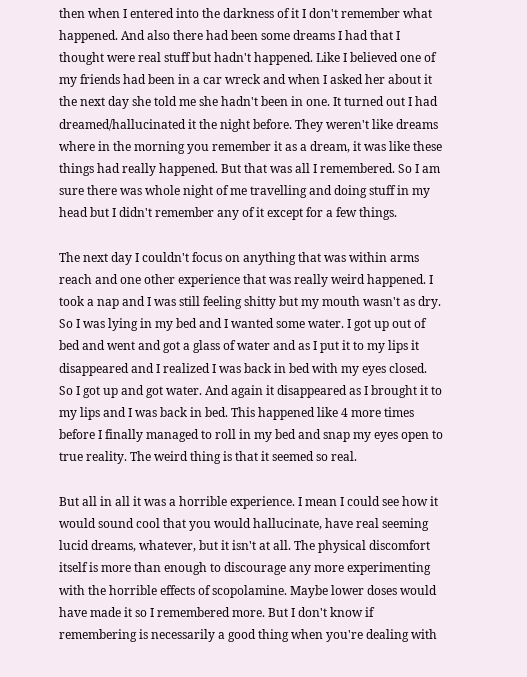then when I entered into the darkness of it I don't remember what happened. And also there had been some dreams I had that I thought were real stuff but hadn't happened. Like I believed one of my friends had been in a car wreck and when I asked her about it the next day she told me she hadn't been in one. It turned out I had dreamed/hallucinated it the night before. They weren't like dreams where in the morning you remember it as a dream, it was like these things had really happened. But that was all I remembered. So I am sure there was whole night of me travelling and doing stuff in my head but I didn't remember any of it except for a few things.

The next day I couldn't focus on anything that was within arms reach and one other experience that was really weird happened. I took a nap and I was still feeling shitty but my mouth wasn't as dry. So I was lying in my bed and I wanted some water. I got up out of bed and went and got a glass of water and as I put it to my lips it disappeared and I realized I was back in bed with my eyes closed. So I got up and got water. And again it disappeared as I brought it to my lips and I was back in bed. This happened like 4 more times before I finally managed to roll in my bed and snap my eyes open to true reality. The weird thing is that it seemed so real.

But all in all it was a horrible experience. I mean I could see how it would sound cool that you would hallucinate, have real seeming lucid dreams, whatever, but it isn't at all. The physical discomfort itself is more than enough to discourage any more experimenting with the horrible effects of scopolamine. Maybe lower doses would have made it so I remembered more. But I don't know if remembering is necessarily a good thing when you're dealing with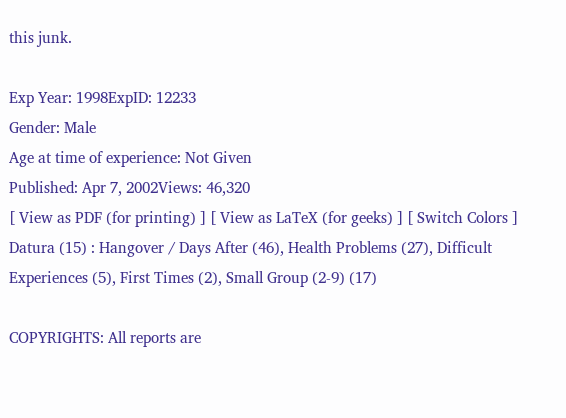this junk.

Exp Year: 1998ExpID: 12233
Gender: Male
Age at time of experience: Not Given
Published: Apr 7, 2002Views: 46,320
[ View as PDF (for printing) ] [ View as LaTeX (for geeks) ] [ Switch Colors ]
Datura (15) : Hangover / Days After (46), Health Problems (27), Difficult Experiences (5), First Times (2), Small Group (2-9) (17)

COPYRIGHTS: All reports are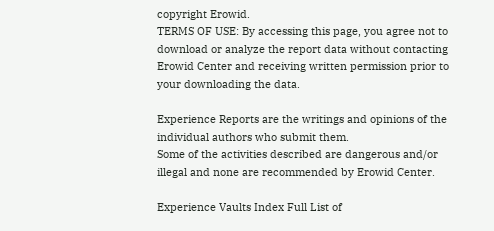copyright Erowid.
TERMS OF USE: By accessing this page, you agree not to download or analyze the report data without contacting Erowid Center and receiving written permission prior to your downloading the data.

Experience Reports are the writings and opinions of the individual authors who submit them.
Some of the activities described are dangerous and/or illegal and none are recommended by Erowid Center.

Experience Vaults Index Full List of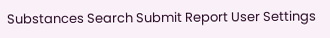Substances Search Submit Report User Settings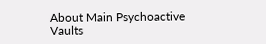About Main Psychoactive Vaults